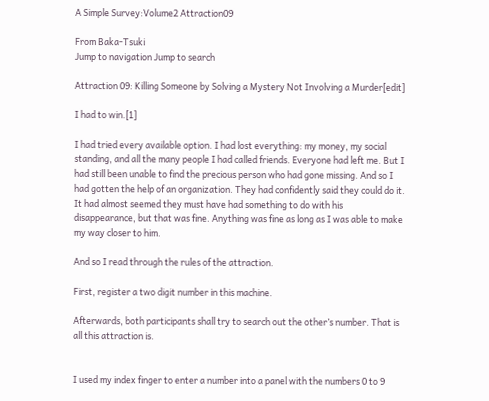A Simple Survey:Volume2 Attraction09

From Baka-Tsuki
Jump to navigation Jump to search

Attraction 09: Killing Someone by Solving a Mystery Not Involving a Murder[edit]

I had to win.[1]

I had tried every available option. I had lost everything: my money, my social standing, and all the many people I had called friends. Everyone had left me. But I had still been unable to find the precious person who had gone missing. And so I had gotten the help of an organization. They had confidently said they could do it. It had almost seemed they must have had something to do with his disappearance, but that was fine. Anything was fine as long as I was able to make my way closer to him.

And so I read through the rules of the attraction.

First, register a two digit number in this machine.

Afterwards, both participants shall try to search out the other’s number. That is all this attraction is.


I used my index finger to enter a number into a panel with the numbers 0 to 9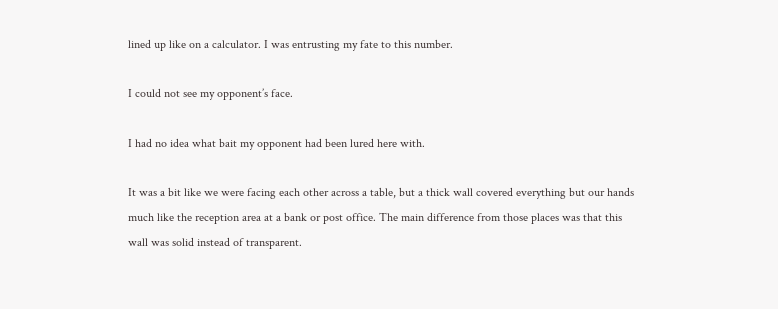lined up like on a calculator. I was entrusting my fate to this number.

I could not see my opponent’s face.

I had no idea what bait my opponent had been lured here with.

It was a bit like we were facing each other across a table, but a thick wall covered everything but our hands much like the reception area at a bank or post office. The main difference from those places was that this wall was solid instead of transparent.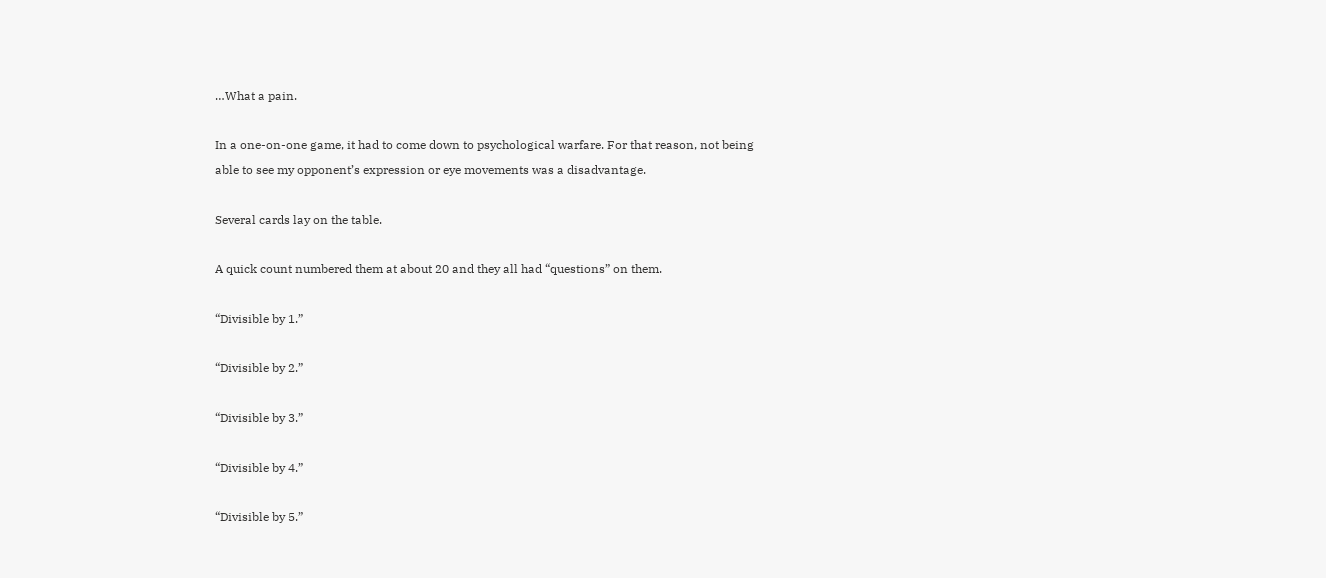…What a pain.

In a one-on-one game, it had to come down to psychological warfare. For that reason, not being able to see my opponent’s expression or eye movements was a disadvantage.

Several cards lay on the table.

A quick count numbered them at about 20 and they all had “questions” on them.

“Divisible by 1.”

“Divisible by 2.”

“Divisible by 3.”

“Divisible by 4.”

“Divisible by 5.”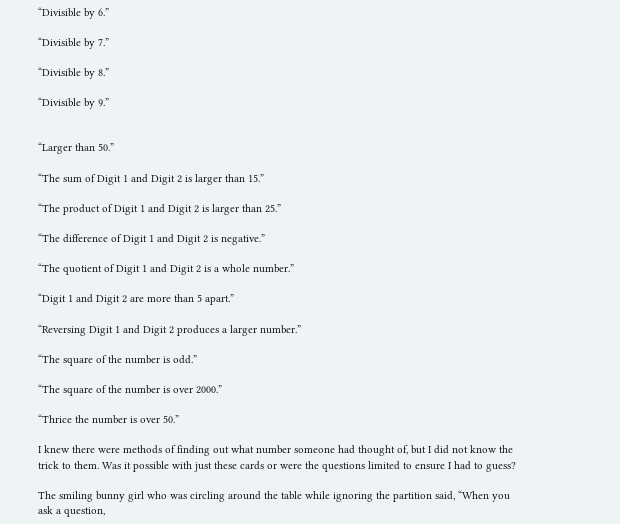“Divisible by 6.”

“Divisible by 7.”

“Divisible by 8.”

“Divisible by 9.”


“Larger than 50.”

“The sum of Digit 1 and Digit 2 is larger than 15.”

“The product of Digit 1 and Digit 2 is larger than 25.”

“The difference of Digit 1 and Digit 2 is negative.”

“The quotient of Digit 1 and Digit 2 is a whole number.”

“Digit 1 and Digit 2 are more than 5 apart.”

“Reversing Digit 1 and Digit 2 produces a larger number.”

“The square of the number is odd.”

“The square of the number is over 2000.”

“Thrice the number is over 50.”

I knew there were methods of finding out what number someone had thought of, but I did not know the trick to them. Was it possible with just these cards or were the questions limited to ensure I had to guess?

The smiling bunny girl who was circling around the table while ignoring the partition said, “When you ask a question,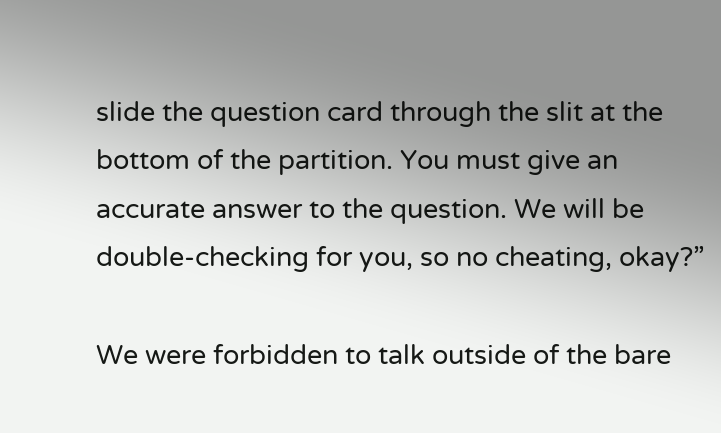slide the question card through the slit at the bottom of the partition. You must give an accurate answer to the question. We will be double-checking for you, so no cheating, okay?”

We were forbidden to talk outside of the bare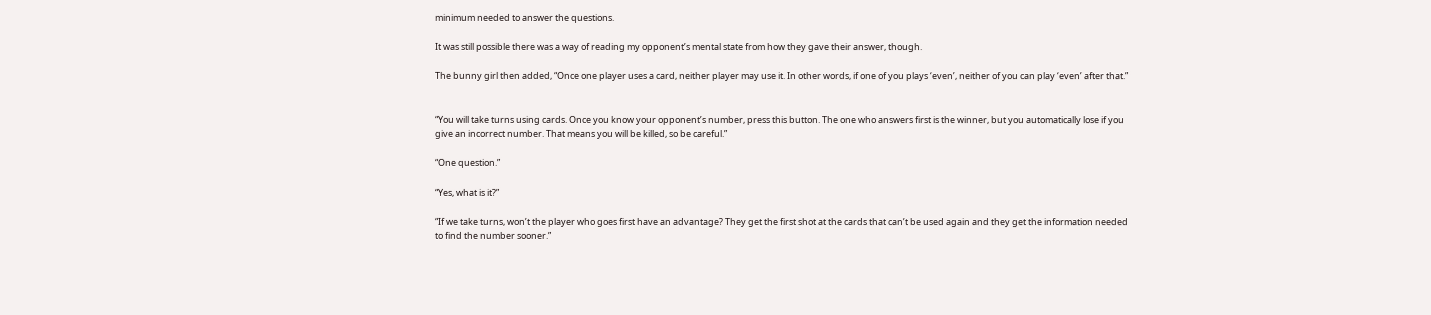minimum needed to answer the questions.

It was still possible there was a way of reading my opponent’s mental state from how they gave their answer, though.

The bunny girl then added, “Once one player uses a card, neither player may use it. In other words, if one of you plays ‘even’, neither of you can play ‘even’ after that.”


“You will take turns using cards. Once you know your opponent’s number, press this button. The one who answers first is the winner, but you automatically lose if you give an incorrect number. That means you will be killed, so be careful.”

“One question.”

“Yes, what is it?”

“If we take turns, won’t the player who goes first have an advantage? They get the first shot at the cards that can’t be used again and they get the information needed to find the number sooner.”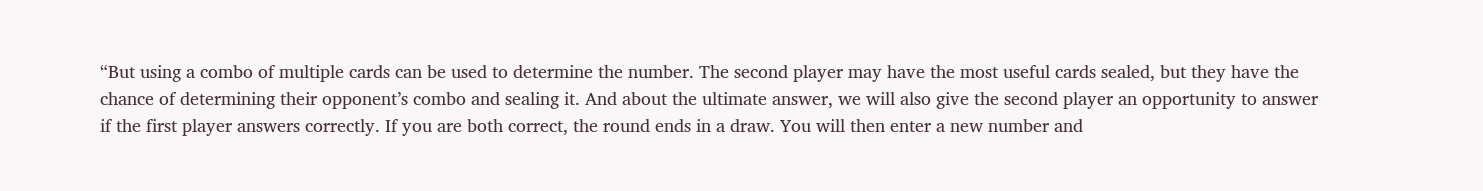“But using a combo of multiple cards can be used to determine the number. The second player may have the most useful cards sealed, but they have the chance of determining their opponent’s combo and sealing it. And about the ultimate answer, we will also give the second player an opportunity to answer if the first player answers correctly. If you are both correct, the round ends in a draw. You will then enter a new number and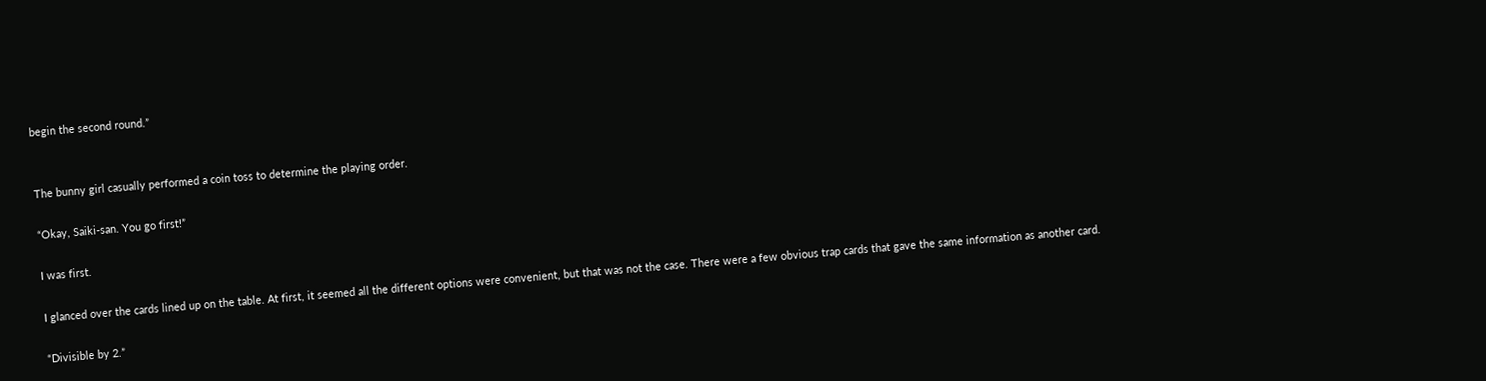begin the second round.”


The bunny girl casually performed a coin toss to determine the playing order.

“Okay, Saiki-san. You go first!”

I was first.

I glanced over the cards lined up on the table. At first, it seemed all the different options were convenient, but that was not the case. There were a few obvious trap cards that gave the same information as another card.

“Divisible by 2.”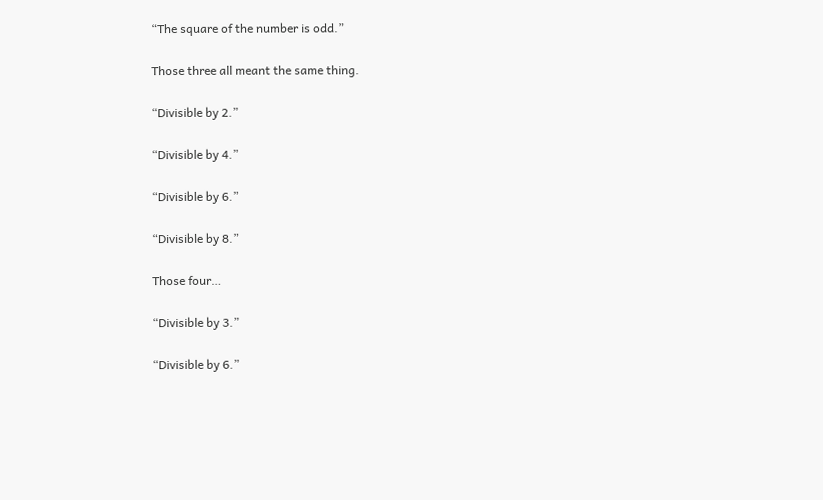“The square of the number is odd.”

Those three all meant the same thing.

“Divisible by 2.”

“Divisible by 4.”

“Divisible by 6.”

“Divisible by 8.”

Those four…

“Divisible by 3.”

“Divisible by 6.”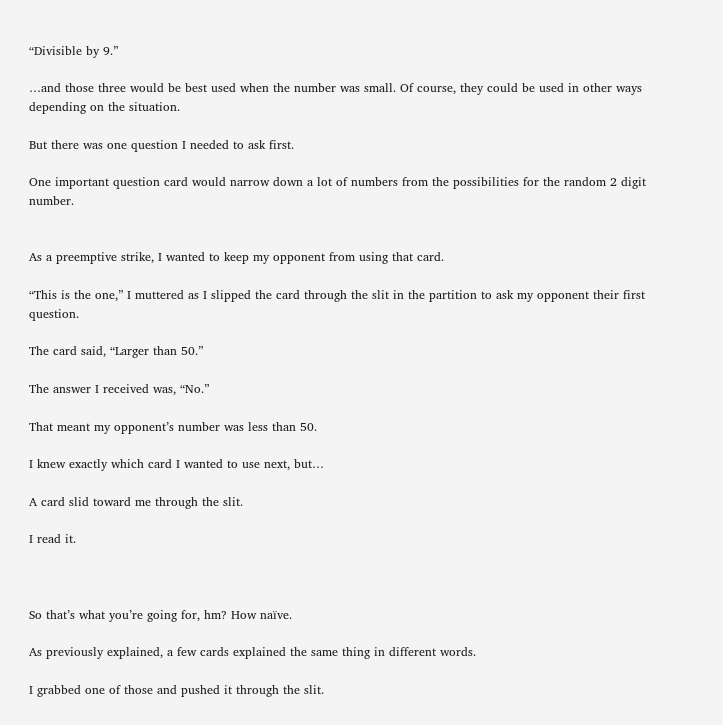“Divisible by 9.”

…and those three would be best used when the number was small. Of course, they could be used in other ways depending on the situation.

But there was one question I needed to ask first.

One important question card would narrow down a lot of numbers from the possibilities for the random 2 digit number.


As a preemptive strike, I wanted to keep my opponent from using that card.

“This is the one,” I muttered as I slipped the card through the slit in the partition to ask my opponent their first question.

The card said, “Larger than 50.”

The answer I received was, “No.”

That meant my opponent’s number was less than 50.

I knew exactly which card I wanted to use next, but…

A card slid toward me through the slit.

I read it.



So that’s what you’re going for, hm? How naïve.

As previously explained, a few cards explained the same thing in different words.

I grabbed one of those and pushed it through the slit.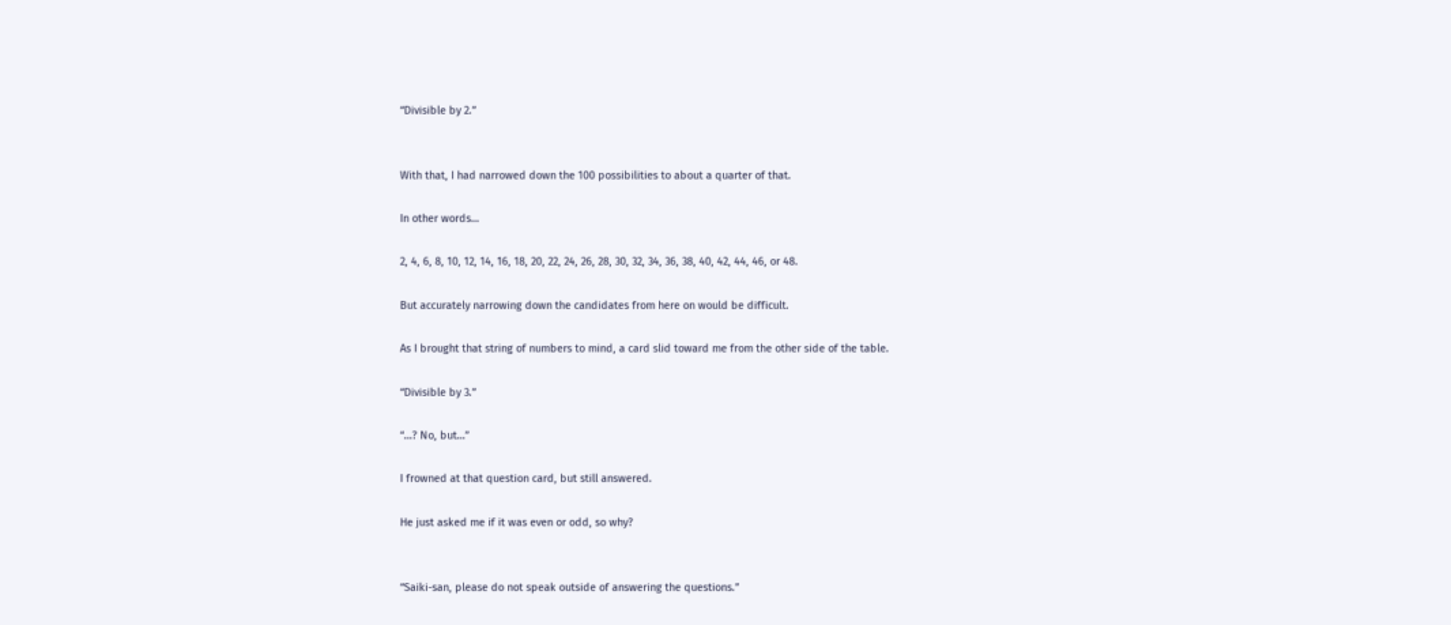“Divisible by 2.”


With that, I had narrowed down the 100 possibilities to about a quarter of that.

In other words…

2, 4, 6, 8, 10, 12, 14, 16, 18, 20, 22, 24, 26, 28, 30, 32, 34, 36, 38, 40, 42, 44, 46, or 48.

But accurately narrowing down the candidates from here on would be difficult.

As I brought that string of numbers to mind, a card slid toward me from the other side of the table.

“Divisible by 3.”

“…? No, but…”

I frowned at that question card, but still answered.

He just asked me if it was even or odd, so why?


“Saiki-san, please do not speak outside of answering the questions.”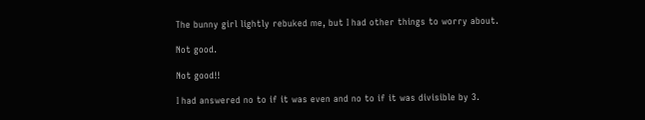The bunny girl lightly rebuked me, but I had other things to worry about.

Not good.

Not good!!

I had answered no to if it was even and no to if it was divisible by 3.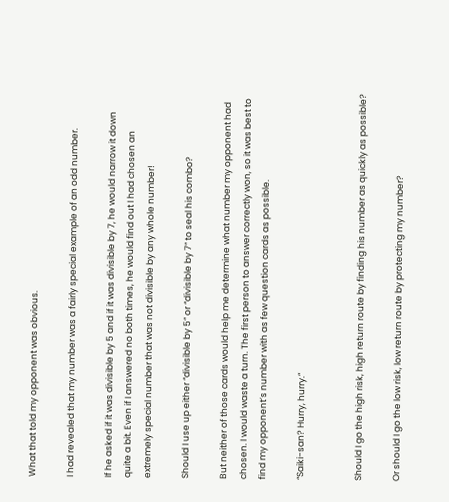What that told my opponent was obvious.

I had revealed that my number was a fairly special example of an odd number.

If he asked if it was divisible by 5 and if it was divisible by 7, he would narrow it down quite a bit. Even if I answered no both times, he would find out I had chosen an extremely special number that was not divisible by any whole number!

Should I use up either “divisible by 5” or “divisible by 7” to seal his combo?

But neither of those cards would help me determine what number my opponent had chosen. I would waste a turn. The first person to answer correctly won, so it was best to find my opponent’s number with as few question cards as possible.

“Saiki-san? Hurry, hurry.”


Should I go the high risk, high return route by finding his number as quickly as possible?

Or should I go the low risk, low return route by protecting my number?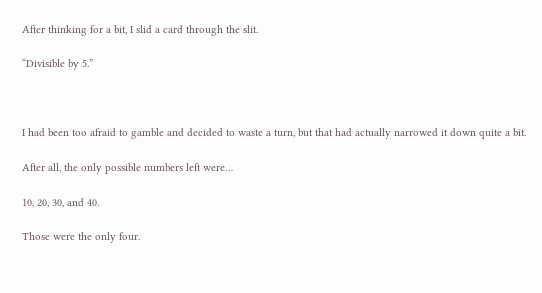After thinking for a bit, I slid a card through the slit.

“Divisible by 5.”



I had been too afraid to gamble and decided to waste a turn, but that had actually narrowed it down quite a bit.

After all, the only possible numbers left were…

10, 20, 30, and 40.

Those were the only four.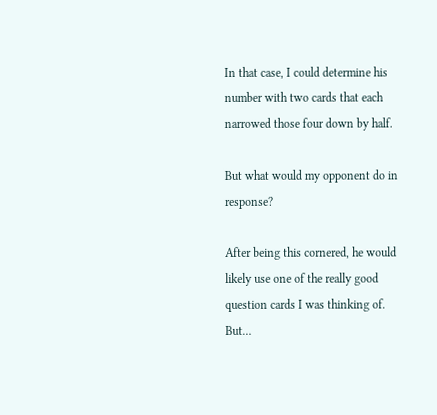In that case, I could determine his number with two cards that each narrowed those four down by half.

But what would my opponent do in response?

After being this cornered, he would likely use one of the really good question cards I was thinking of. But…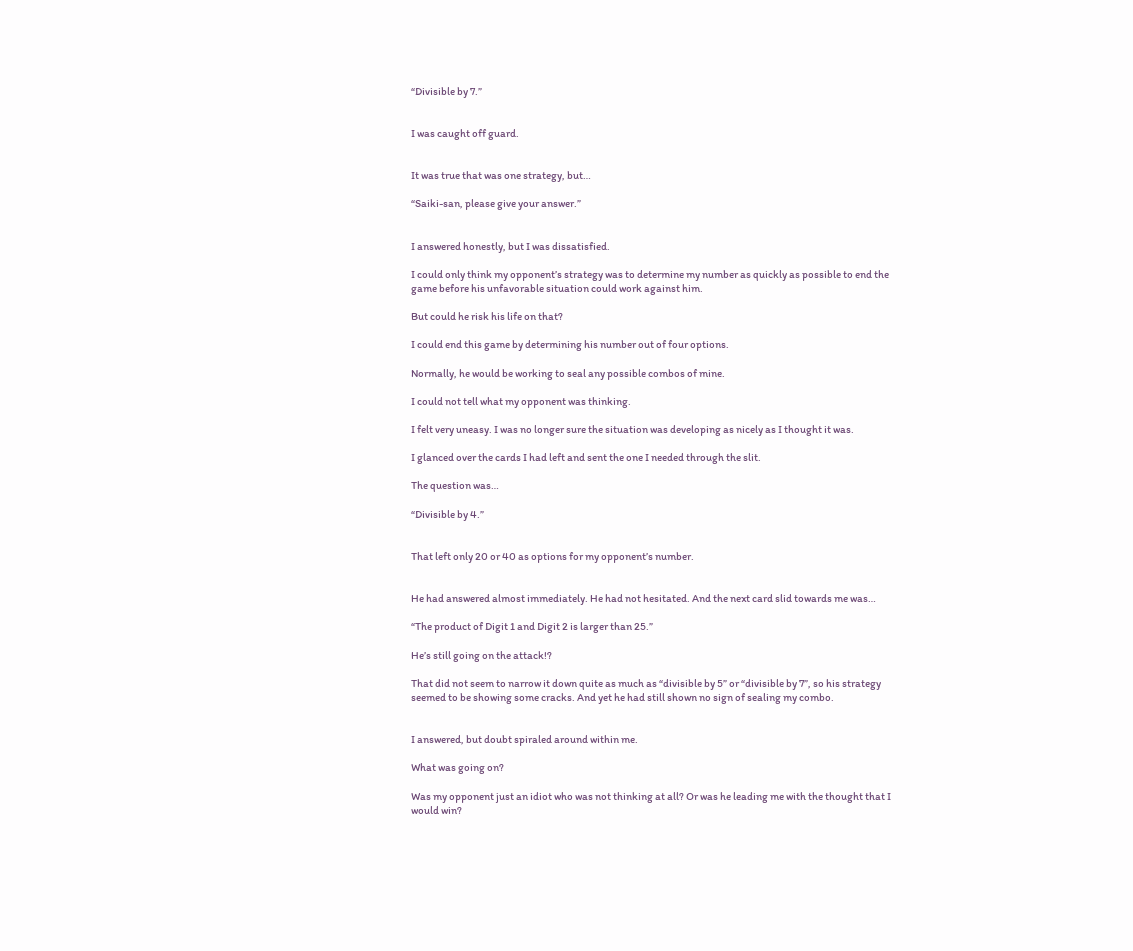“Divisible by 7.”


I was caught off guard.


It was true that was one strategy, but…

“Saiki-san, please give your answer.”


I answered honestly, but I was dissatisfied.

I could only think my opponent’s strategy was to determine my number as quickly as possible to end the game before his unfavorable situation could work against him.

But could he risk his life on that?

I could end this game by determining his number out of four options.

Normally, he would be working to seal any possible combos of mine.

I could not tell what my opponent was thinking.

I felt very uneasy. I was no longer sure the situation was developing as nicely as I thought it was.

I glanced over the cards I had left and sent the one I needed through the slit.

The question was…

“Divisible by 4.”


That left only 20 or 40 as options for my opponent’s number.


He had answered almost immediately. He had not hesitated. And the next card slid towards me was…

“The product of Digit 1 and Digit 2 is larger than 25.”

He’s still going on the attack!?

That did not seem to narrow it down quite as much as “divisible by 5” or “divisible by 7”, so his strategy seemed to be showing some cracks. And yet he had still shown no sign of sealing my combo.


I answered, but doubt spiraled around within me.

What was going on?

Was my opponent just an idiot who was not thinking at all? Or was he leading me with the thought that I would win?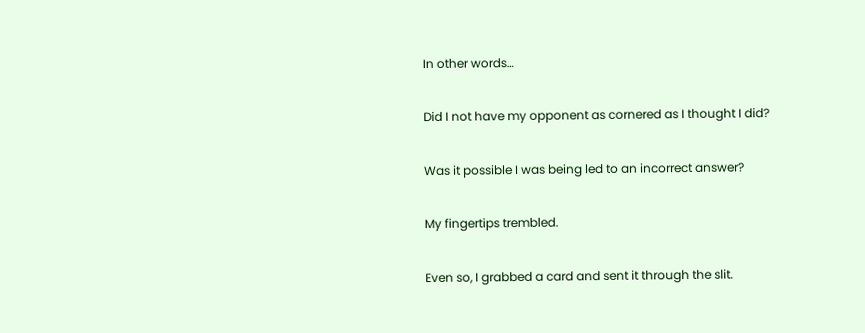In other words…

Did I not have my opponent as cornered as I thought I did?

Was it possible I was being led to an incorrect answer?

My fingertips trembled.

Even so, I grabbed a card and sent it through the slit.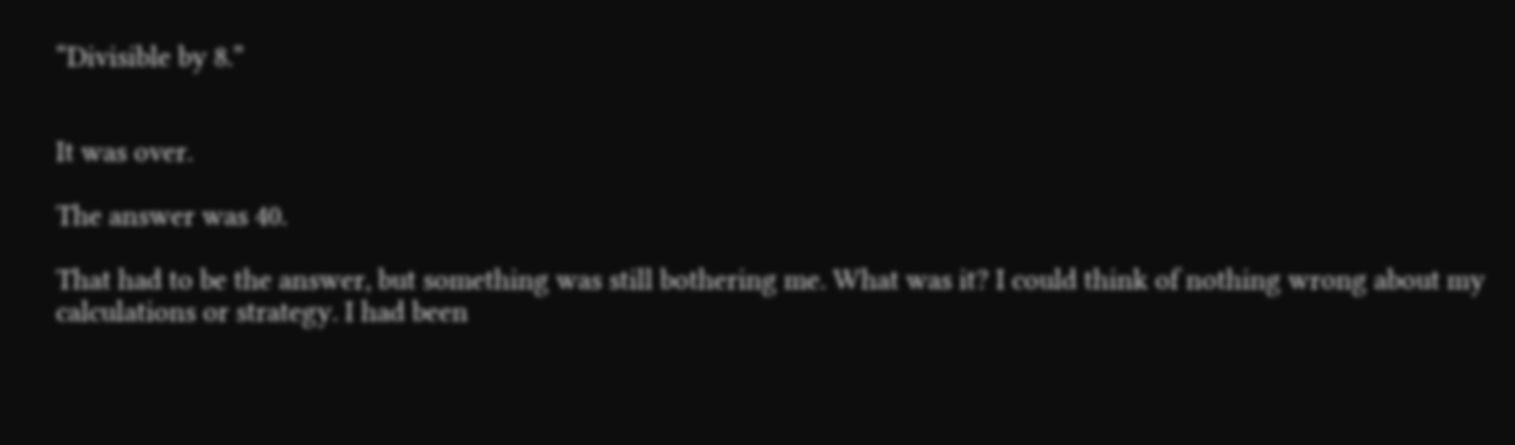“Divisible by 8.”


It was over.

The answer was 40.

That had to be the answer, but something was still bothering me. What was it? I could think of nothing wrong about my calculations or strategy. I had been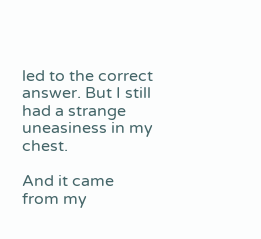led to the correct answer. But I still had a strange uneasiness in my chest.

And it came from my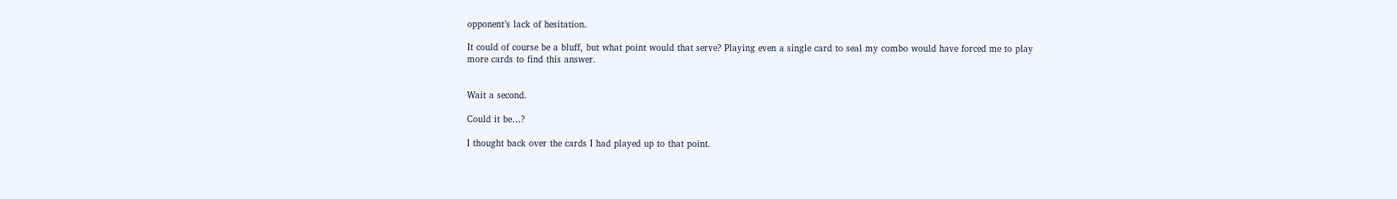opponent’s lack of hesitation.

It could of course be a bluff, but what point would that serve? Playing even a single card to seal my combo would have forced me to play more cards to find this answer.


Wait a second.

Could it be…?

I thought back over the cards I had played up to that point.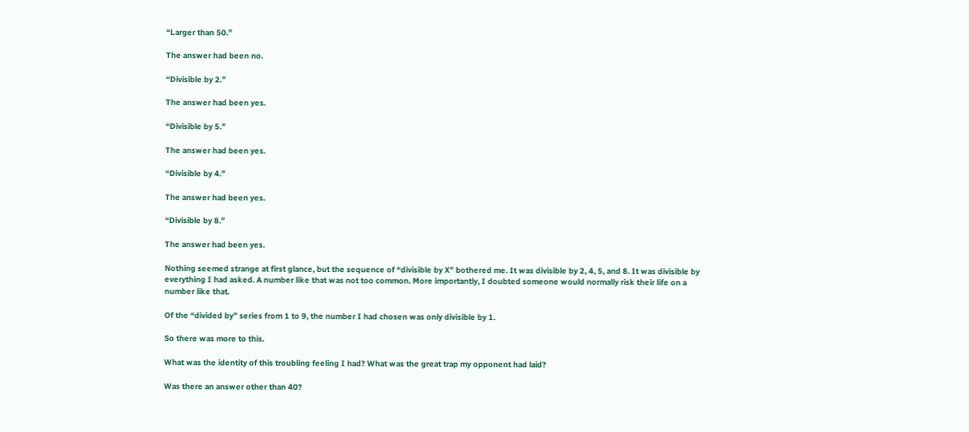“Larger than 50.”

The answer had been no.

“Divisible by 2.”

The answer had been yes.

“Divisible by 5.”

The answer had been yes.

“Divisible by 4.”

The answer had been yes.

“Divisible by 8.”

The answer had been yes.

Nothing seemed strange at first glance, but the sequence of “divisible by X” bothered me. It was divisible by 2, 4, 5, and 8. It was divisible by everything I had asked. A number like that was not too common. More importantly, I doubted someone would normally risk their life on a number like that.

Of the “divided by” series from 1 to 9, the number I had chosen was only divisible by 1.

So there was more to this.

What was the identity of this troubling feeling I had? What was the great trap my opponent had laid?

Was there an answer other than 40?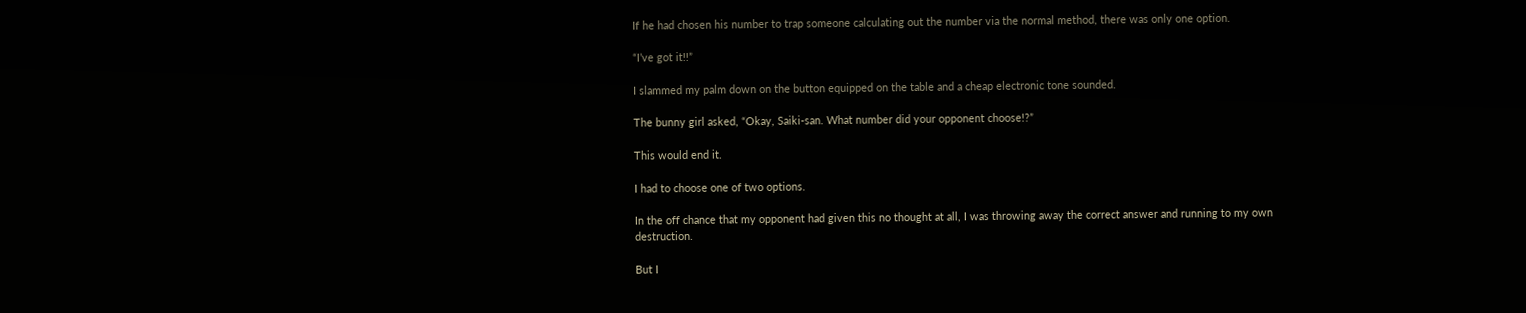If he had chosen his number to trap someone calculating out the number via the normal method, there was only one option.

“I’ve got it!!”

I slammed my palm down on the button equipped on the table and a cheap electronic tone sounded.

The bunny girl asked, “Okay, Saiki-san. What number did your opponent choose!?”

This would end it.

I had to choose one of two options.

In the off chance that my opponent had given this no thought at all, I was throwing away the correct answer and running to my own destruction.

But I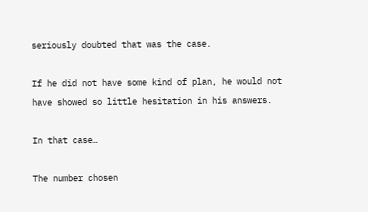seriously doubted that was the case.

If he did not have some kind of plan, he would not have showed so little hesitation in his answers.

In that case…

The number chosen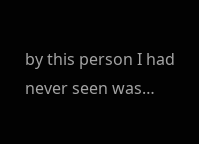by this person I had never seen was…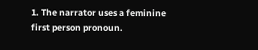1. The narrator uses a feminine first person pronoun.